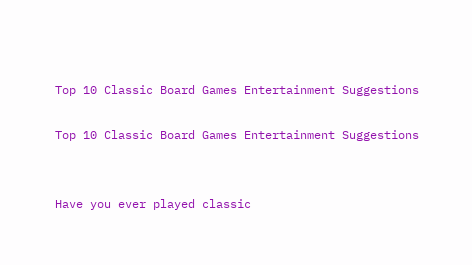Top 10 Classic Board Games Entertainment Suggestions

Top 10 Classic Board Games Entertainment Suggestions


Have you ever played classic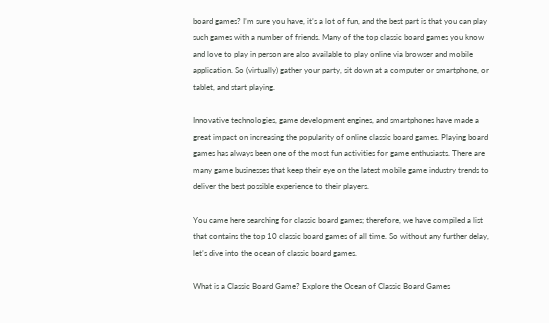board games? I’m sure you have, it’s a lot of fun, and the best part is that you can play such games with a number of friends. Many of the top classic board games you know and love to play in person are also available to play online via browser and mobile application. So (virtually) gather your party, sit down at a computer or smartphone, or tablet, and start playing.

Innovative technologies, game development engines, and smartphones have made a great impact on increasing the popularity of online classic board games. Playing board games has always been one of the most fun activities for game enthusiasts. There are many game businesses that keep their eye on the latest mobile game industry trends to deliver the best possible experience to their players.

You came here searching for classic board games; therefore, we have compiled a list that contains the top 10 classic board games of all time. So without any further delay, let’s dive into the ocean of classic board games.

What is a Classic Board Game? Explore the Ocean of Classic Board Games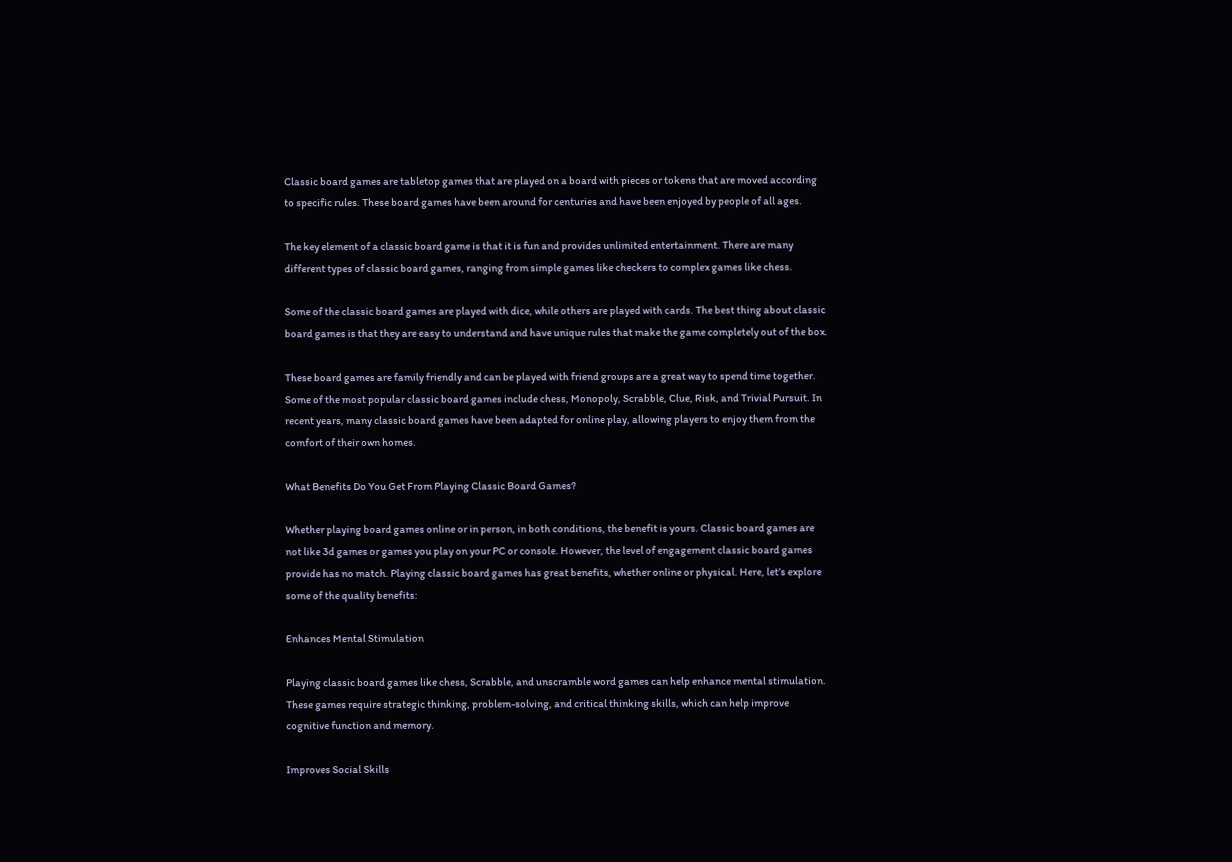Classic board games are tabletop games that are played on a board with pieces or tokens that are moved according to specific rules. These board games have been around for centuries and have been enjoyed by people of all ages.

The key element of a classic board game is that it is fun and provides unlimited entertainment. There are many different types of classic board games, ranging from simple games like checkers to complex games like chess.

Some of the classic board games are played with dice, while others are played with cards. The best thing about classic board games is that they are easy to understand and have unique rules that make the game completely out of the box.

These board games are family friendly and can be played with friend groups are a great way to spend time together. Some of the most popular classic board games include chess, Monopoly, Scrabble, Clue, Risk, and Trivial Pursuit. In recent years, many classic board games have been adapted for online play, allowing players to enjoy them from the comfort of their own homes.

What Benefits Do You Get From Playing Classic Board Games?

Whether playing board games online or in person, in both conditions, the benefit is yours. Classic board games are not like 3d games or games you play on your PC or console. However, the level of engagement classic board games provide has no match. Playing classic board games has great benefits, whether online or physical. Here, let’s explore some of the quality benefits:

Enhances Mental Stimulation

Playing classic board games like chess, Scrabble, and unscramble word games can help enhance mental stimulation. These games require strategic thinking, problem-solving, and critical thinking skills, which can help improve cognitive function and memory.

Improves Social Skills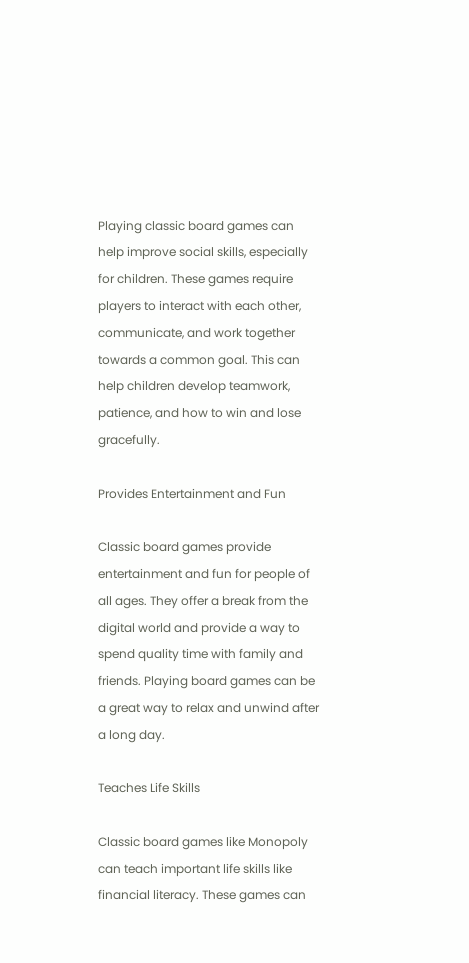Playing classic board games can help improve social skills, especially for children. These games require players to interact with each other, communicate, and work together towards a common goal. This can help children develop teamwork, patience, and how to win and lose gracefully.

Provides Entertainment and Fun

Classic board games provide entertainment and fun for people of all ages. They offer a break from the digital world and provide a way to spend quality time with family and friends. Playing board games can be a great way to relax and unwind after a long day.

Teaches Life Skills

Classic board games like Monopoly can teach important life skills like financial literacy. These games can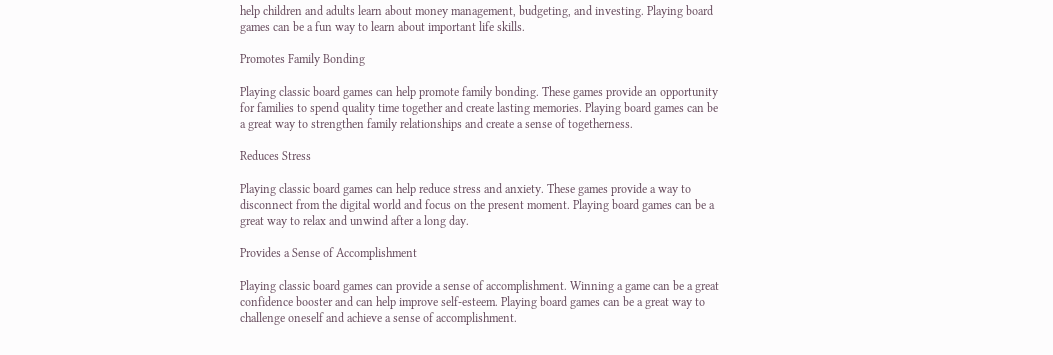help children and adults learn about money management, budgeting, and investing. Playing board games can be a fun way to learn about important life skills.

Promotes Family Bonding

Playing classic board games can help promote family bonding. These games provide an opportunity for families to spend quality time together and create lasting memories. Playing board games can be a great way to strengthen family relationships and create a sense of togetherness.

Reduces Stress

Playing classic board games can help reduce stress and anxiety. These games provide a way to disconnect from the digital world and focus on the present moment. Playing board games can be a great way to relax and unwind after a long day.

Provides a Sense of Accomplishment

Playing classic board games can provide a sense of accomplishment. Winning a game can be a great confidence booster and can help improve self-esteem. Playing board games can be a great way to challenge oneself and achieve a sense of accomplishment.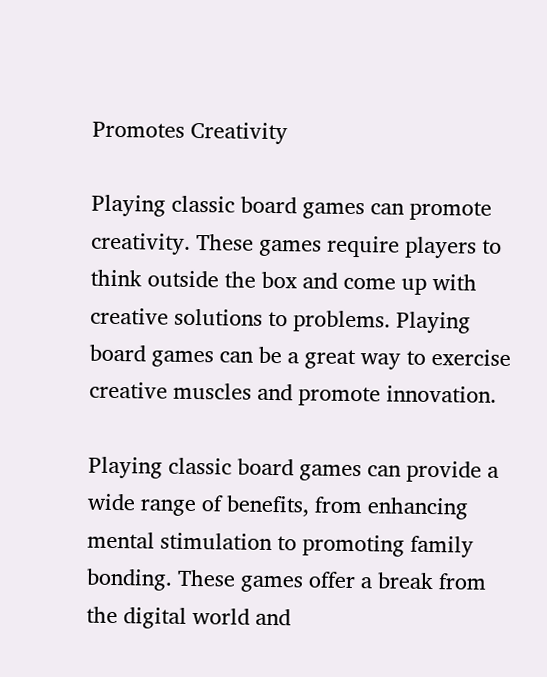Promotes Creativity

Playing classic board games can promote creativity. These games require players to think outside the box and come up with creative solutions to problems. Playing board games can be a great way to exercise creative muscles and promote innovation.

Playing classic board games can provide a wide range of benefits, from enhancing mental stimulation to promoting family bonding. These games offer a break from the digital world and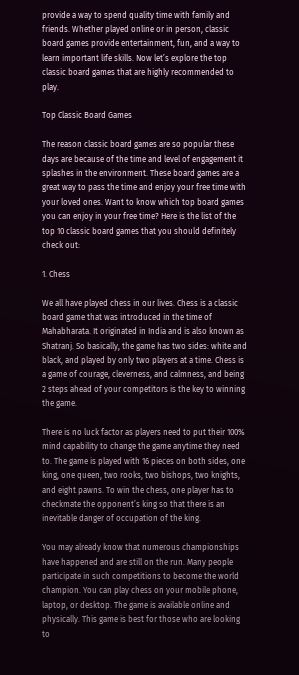provide a way to spend quality time with family and friends. Whether played online or in person, classic board games provide entertainment, fun, and a way to learn important life skills. Now let’s explore the top classic board games that are highly recommended to play.

Top Classic Board Games

The reason classic board games are so popular these days are because of the time and level of engagement it splashes in the environment. These board games are a great way to pass the time and enjoy your free time with your loved ones. Want to know which top board games you can enjoy in your free time? Here is the list of the top 10 classic board games that you should definitely check out:

1. Chess

We all have played chess in our lives. Chess is a classic board game that was introduced in the time of Mahabharata. It originated in India and is also known as Shatranj. So basically, the game has two sides: white and black, and played by only two players at a time. Chess is a game of courage, cleverness, and calmness, and being 2 steps ahead of your competitors is the key to winning the game.

There is no luck factor as players need to put their 100% mind capability to change the game anytime they need to. The game is played with 16 pieces on both sides, one king, one queen, two rooks, two bishops, two knights, and eight pawns. To win the chess, one player has to checkmate the opponent’s king so that there is an inevitable danger of occupation of the king.

You may already know that numerous championships have happened and are still on the run. Many people participate in such competitions to become the world champion. You can play chess on your mobile phone, laptop, or desktop. The game is available online and physically. This game is best for those who are looking to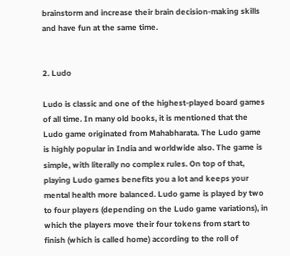brainstorm and increase their brain decision-making skills and have fun at the same time.


2. Ludo

Ludo is classic and one of the highest-played board games of all time. In many old books, it is mentioned that the Ludo game originated from Mahabharata. The Ludo game is highly popular in India and worldwide also. The game is simple, with literally no complex rules. On top of that, playing Ludo games benefits you a lot and keeps your mental health more balanced. Ludo game is played by two to four players (depending on the Ludo game variations), in which the players move their four tokens from start to finish (which is called home) according to the roll of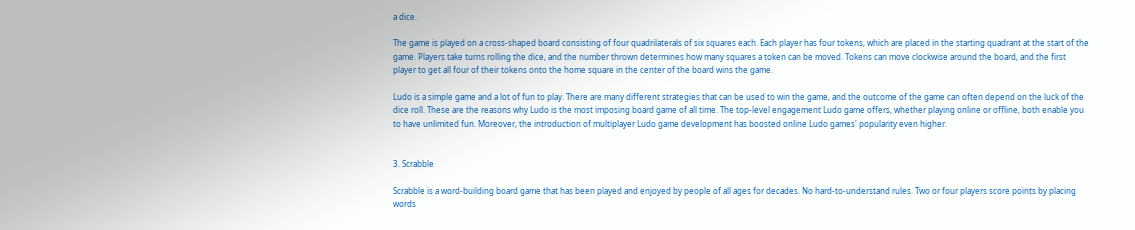a dice.

The game is played on a cross-shaped board consisting of four quadrilaterals of six squares each. Each player has four tokens, which are placed in the starting quadrant at the start of the game. Players take turns rolling the dice, and the number thrown determines how many squares a token can be moved. Tokens can move clockwise around the board, and the first player to get all four of their tokens onto the home square in the center of the board wins the game.

Ludo is a simple game and a lot of fun to play. There are many different strategies that can be used to win the game, and the outcome of the game can often depend on the luck of the dice roll. These are the reasons why Ludo is the most imposing board game of all time. The top-level engagement Ludo game offers, whether playing online or offline, both enable you to have unlimited fun. Moreover, the introduction of multiplayer Ludo game development has boosted online Ludo games' popularity even higher.


3. Scrabble

Scrabble is a word-building board game that has been played and enjoyed by people of all ages for decades. No hard-to-understand rules. Two or four players score points by placing words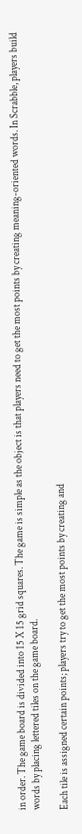in order. The game board is divided into 15 X 15 grid squares. The game is simple as the object is that players need to get the most points by creating meaning-oriented words. In Scrabble, players build words by placing lettered tiles on the game board.

Each tile is assigned certain points; players try to get the most points by creating and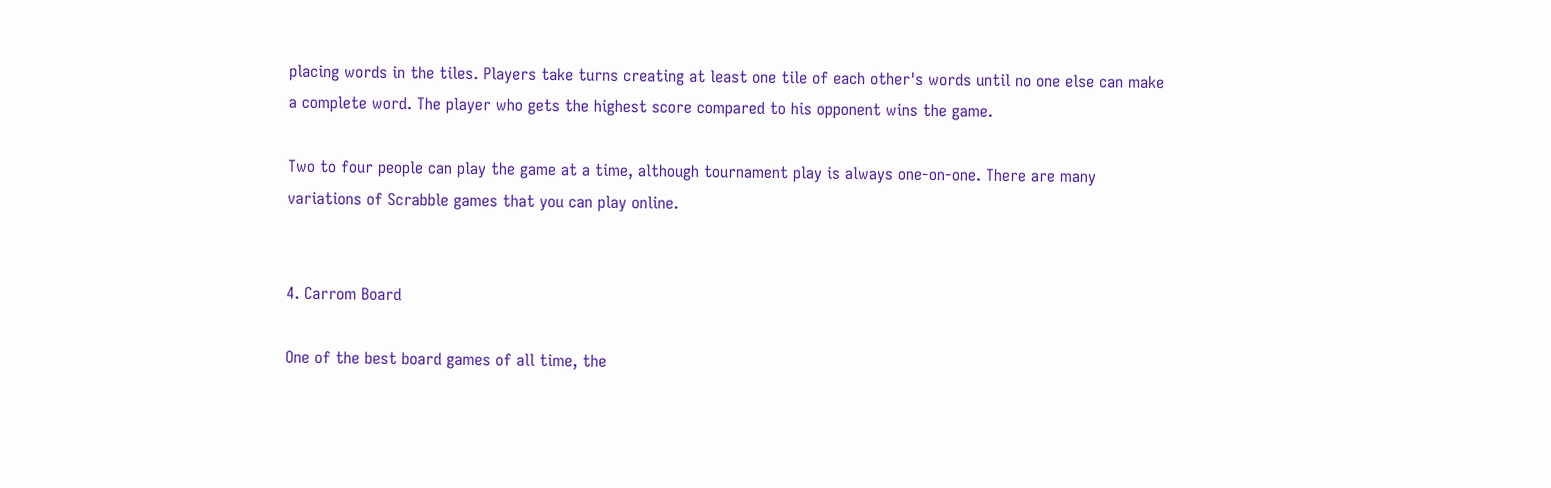placing words in the tiles. Players take turns creating at least one tile of each other's words until no one else can make a complete word. The player who gets the highest score compared to his opponent wins the game.

Two to four people can play the game at a time, although tournament play is always one-on-one. There are many variations of Scrabble games that you can play online.


4. Carrom Board

One of the best board games of all time, the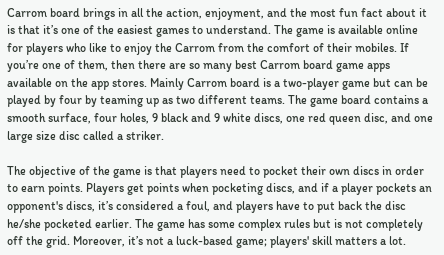Carrom board brings in all the action, enjoyment, and the most fun fact about it is that it’s one of the easiest games to understand. The game is available online for players who like to enjoy the Carrom from the comfort of their mobiles. If you’re one of them, then there are so many best Carrom board game apps available on the app stores. Mainly Carrom board is a two-player game but can be played by four by teaming up as two different teams. The game board contains a smooth surface, four holes, 9 black and 9 white discs, one red queen disc, and one large size disc called a striker.

The objective of the game is that players need to pocket their own discs in order to earn points. Players get points when pocketing discs, and if a player pockets an opponent's discs, it’s considered a foul, and players have to put back the disc he/she pocketed earlier. The game has some complex rules but is not completely off the grid. Moreover, it’s not a luck-based game; players' skill matters a lot.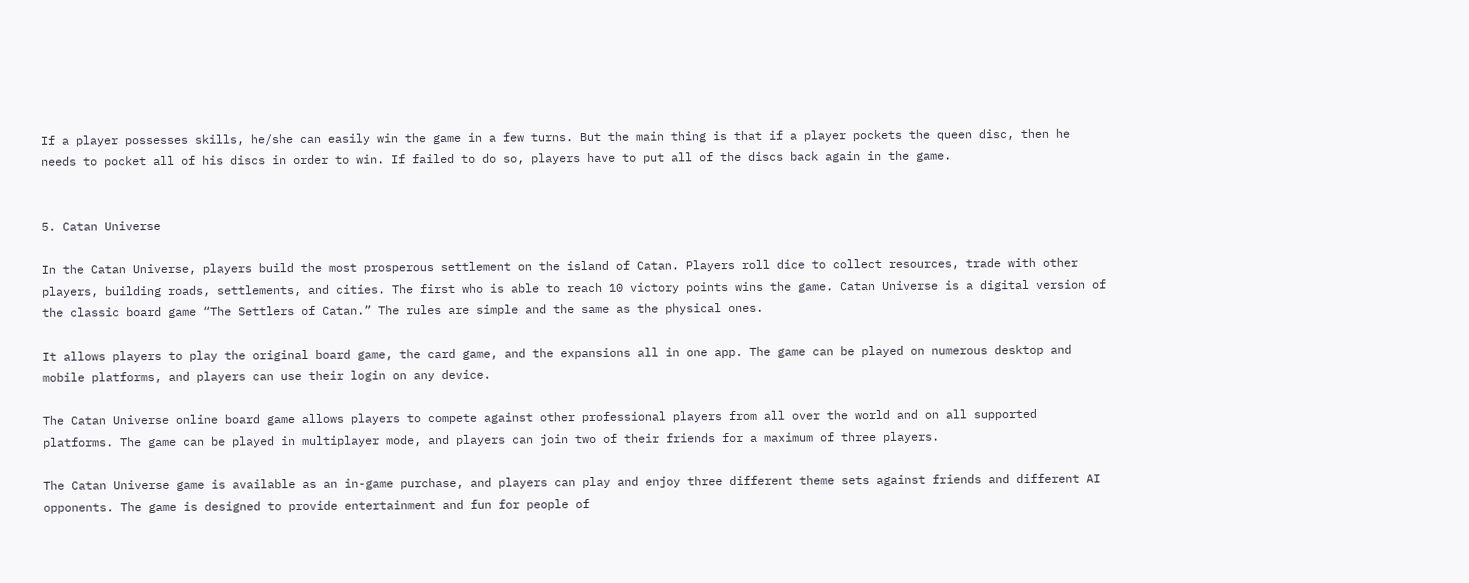If a player possesses skills, he/she can easily win the game in a few turns. But the main thing is that if a player pockets the queen disc, then he needs to pocket all of his discs in order to win. If failed to do so, players have to put all of the discs back again in the game.


5. Catan Universe

In the Catan Universe, players build the most prosperous settlement on the island of Catan. Players roll dice to collect resources, trade with other players, building roads, settlements, and cities. The first who is able to reach 10 victory points wins the game. Catan Universe is a digital version of the classic board game “The Settlers of Catan.” The rules are simple and the same as the physical ones.

It allows players to play the original board game, the card game, and the expansions all in one app. The game can be played on numerous desktop and mobile platforms, and players can use their login on any device.

The Catan Universe online board game allows players to compete against other professional players from all over the world and on all supported platforms. The game can be played in multiplayer mode, and players can join two of their friends for a maximum of three players.

The Catan Universe game is available as an in-game purchase, and players can play and enjoy three different theme sets against friends and different AI opponents. The game is designed to provide entertainment and fun for people of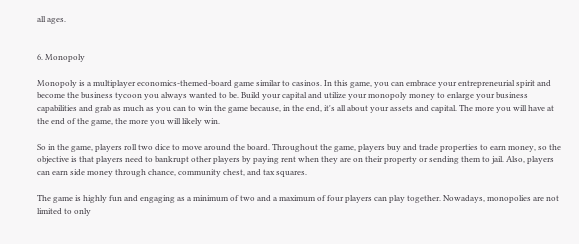all ages.


6. Monopoly

Monopoly is a multiplayer economics-themed-board game similar to casinos. In this game, you can embrace your entrepreneurial spirit and become the business tycoon you always wanted to be. Build your capital and utilize your monopoly money to enlarge your business capabilities and grab as much as you can to win the game because, in the end, it's all about your assets and capital. The more you will have at the end of the game, the more you will likely win.

So in the game, players roll two dice to move around the board. Throughout the game, players buy and trade properties to earn money, so the objective is that players need to bankrupt other players by paying rent when they are on their property or sending them to jail. Also, players can earn side money through chance, community chest, and tax squares.

The game is highly fun and engaging as a minimum of two and a maximum of four players can play together. Nowadays, monopolies are not limited to only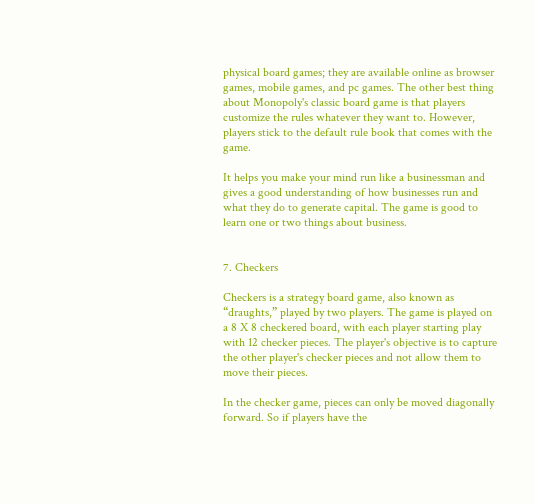physical board games; they are available online as browser games, mobile games, and pc games. The other best thing about Monopoly's classic board game is that players customize the rules whatever they want to. However, players stick to the default rule book that comes with the game.

It helps you make your mind run like a businessman and gives a good understanding of how businesses run and what they do to generate capital. The game is good to learn one or two things about business.


7. Checkers

Checkers is a strategy board game, also known as “draughts,” played by two players. The game is played on a 8 X 8 checkered board, with each player starting play with 12 checker pieces. The player's objective is to capture the other player's checker pieces and not allow them to move their pieces.

In the checker game, pieces can only be moved diagonally forward. So if players have the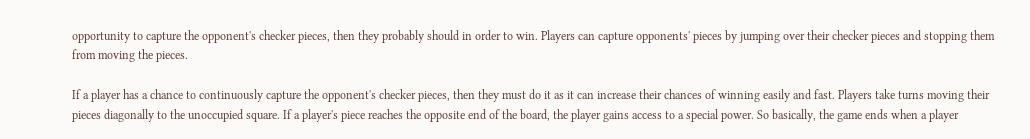opportunity to capture the opponent's checker pieces, then they probably should in order to win. Players can capture opponents' pieces by jumping over their checker pieces and stopping them from moving the pieces.

If a player has a chance to continuously capture the opponent's checker pieces, then they must do it as it can increase their chances of winning easily and fast. Players take turns moving their pieces diagonally to the unoccupied square. If a player's piece reaches the opposite end of the board, the player gains access to a special power. So basically, the game ends when a player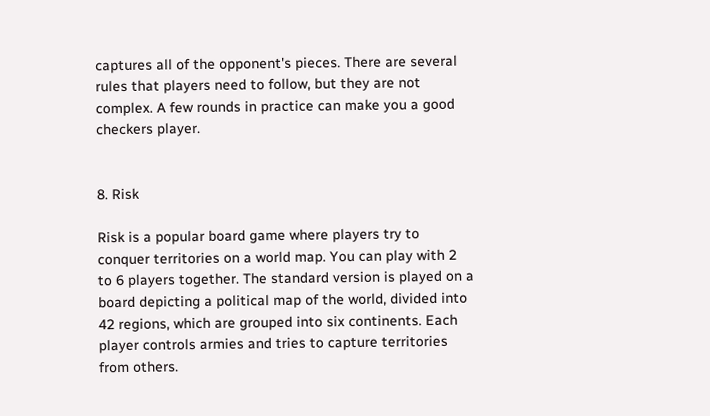captures all of the opponent's pieces. There are several rules that players need to follow, but they are not complex. A few rounds in practice can make you a good checkers player.


8. Risk

Risk is a popular board game where players try to conquer territories on a world map. You can play with 2 to 6 players together. The standard version is played on a board depicting a political map of the world, divided into 42 regions, which are grouped into six continents. Each player controls armies and tries to capture territories from others.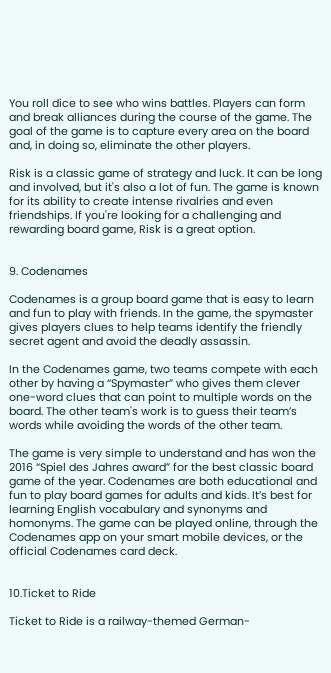You roll dice to see who wins battles. Players can form and break alliances during the course of the game. The goal of the game is to capture every area on the board and, in doing so, eliminate the other players.

Risk is a classic game of strategy and luck. It can be long and involved, but it's also a lot of fun. The game is known for its ability to create intense rivalries and even friendships. If you're looking for a challenging and rewarding board game, Risk is a great option.


9. Codenames

Codenames is a group board game that is easy to learn and fun to play with friends. In the game, the spymaster gives players clues to help teams identify the friendly secret agent and avoid the deadly assassin.

In the Codenames game, two teams compete with each other by having a “Spymaster” who gives them clever one-word clues that can point to multiple words on the board. The other team's work is to guess their team’s words while avoiding the words of the other team.

The game is very simple to understand and has won the 2016 “Spiel des Jahres award” for the best classic board game of the year. Codenames are both educational and fun to play board games for adults and kids. It’s best for learning English vocabulary and synonyms and homonyms. The game can be played online, through the Codenames app on your smart mobile devices, or the official Codenames card deck.


10.Ticket to Ride

Ticket to Ride is a railway-themed German-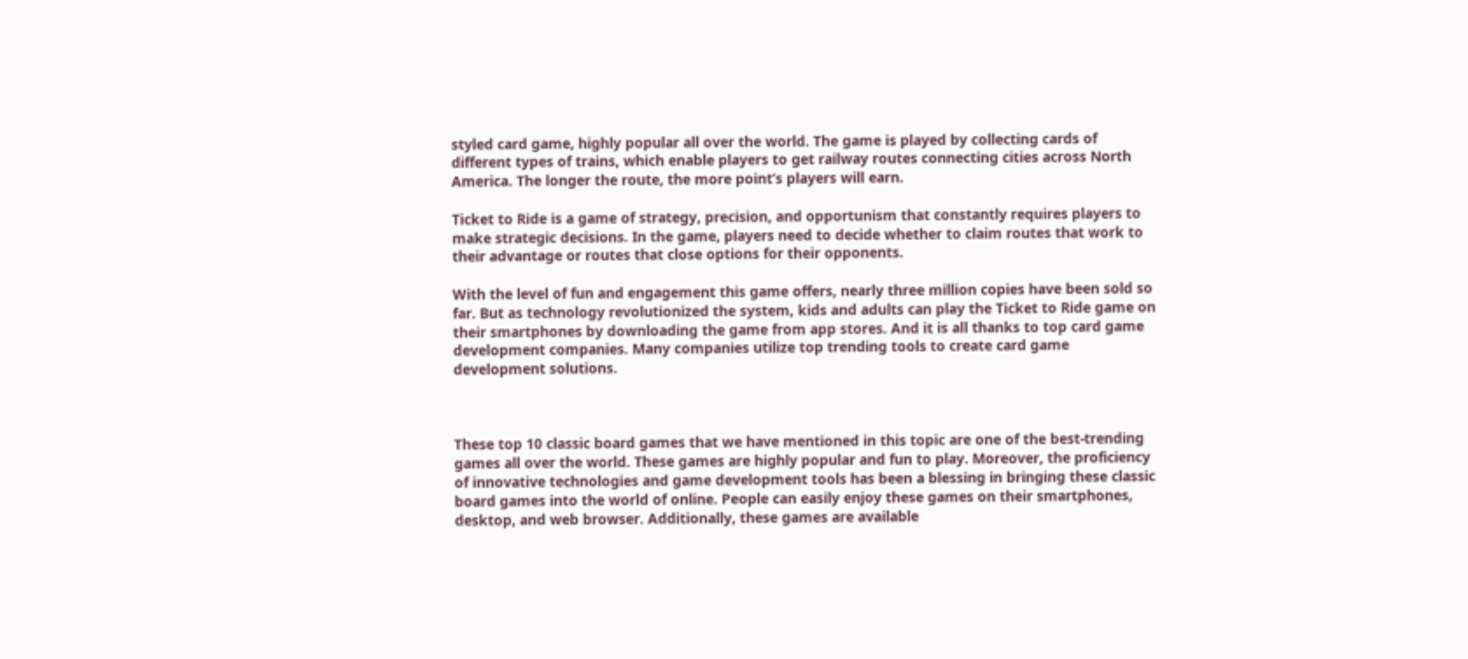styled card game, highly popular all over the world. The game is played by collecting cards of different types of trains, which enable players to get railway routes connecting cities across North America. The longer the route, the more point’s players will earn.

Ticket to Ride is a game of strategy, precision, and opportunism that constantly requires players to make strategic decisions. In the game, players need to decide whether to claim routes that work to their advantage or routes that close options for their opponents.

With the level of fun and engagement this game offers, nearly three million copies have been sold so far. But as technology revolutionized the system, kids and adults can play the Ticket to Ride game on their smartphones by downloading the game from app stores. And it is all thanks to top card game development companies. Many companies utilize top trending tools to create card game development solutions.



These top 10 classic board games that we have mentioned in this topic are one of the best-trending games all over the world. These games are highly popular and fun to play. Moreover, the proficiency of innovative technologies and game development tools has been a blessing in bringing these classic board games into the world of online. People can easily enjoy these games on their smartphones, desktop, and web browser. Additionally, these games are available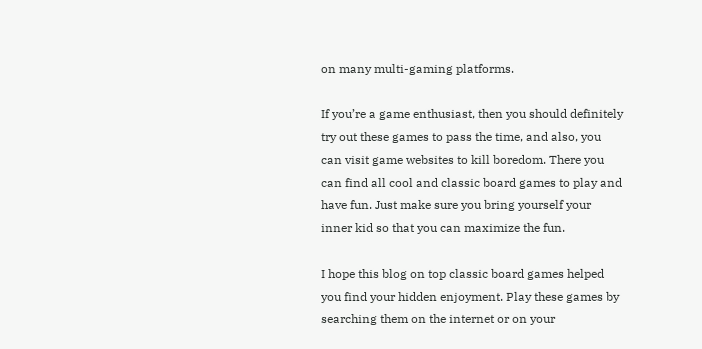on many multi-gaming platforms.

If you’re a game enthusiast, then you should definitely try out these games to pass the time, and also, you can visit game websites to kill boredom. There you can find all cool and classic board games to play and have fun. Just make sure you bring yourself your inner kid so that you can maximize the fun.

I hope this blog on top classic board games helped you find your hidden enjoyment. Play these games by searching them on the internet or on your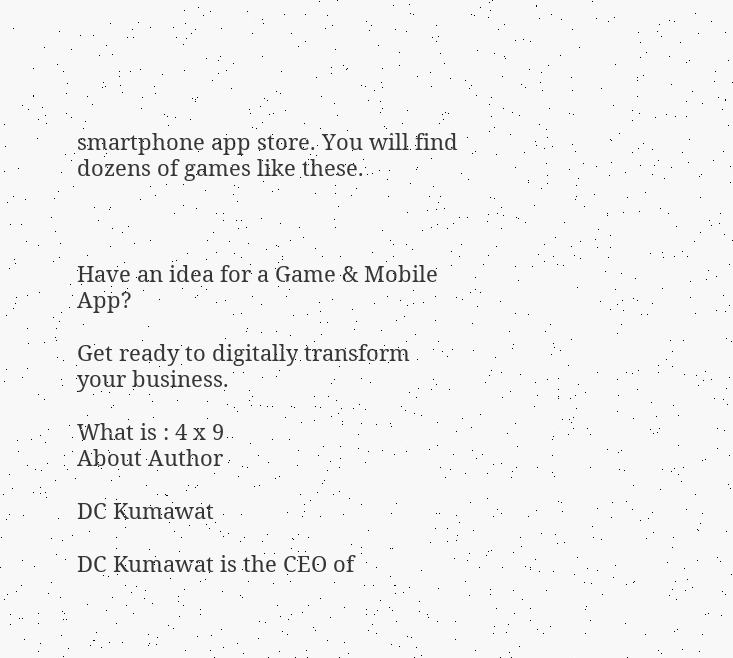smartphone app store. You will find dozens of games like these.



Have an idea for a Game & Mobile App?

Get ready to digitally transform your business.

What is : 4 x 9
About Author

DC Kumawat

DC Kumawat is the CEO of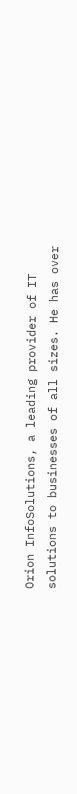Orion InfoSolutions, a leading provider of IT solutions to businesses of all sizes. He has over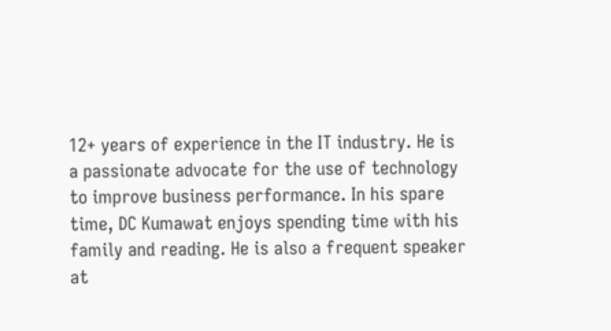12+ years of experience in the IT industry. He is a passionate advocate for the use of technology to improve business performance. In his spare time, DC Kumawat enjoys spending time with his family and reading. He is also a frequent speaker at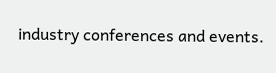industry conferences and events.